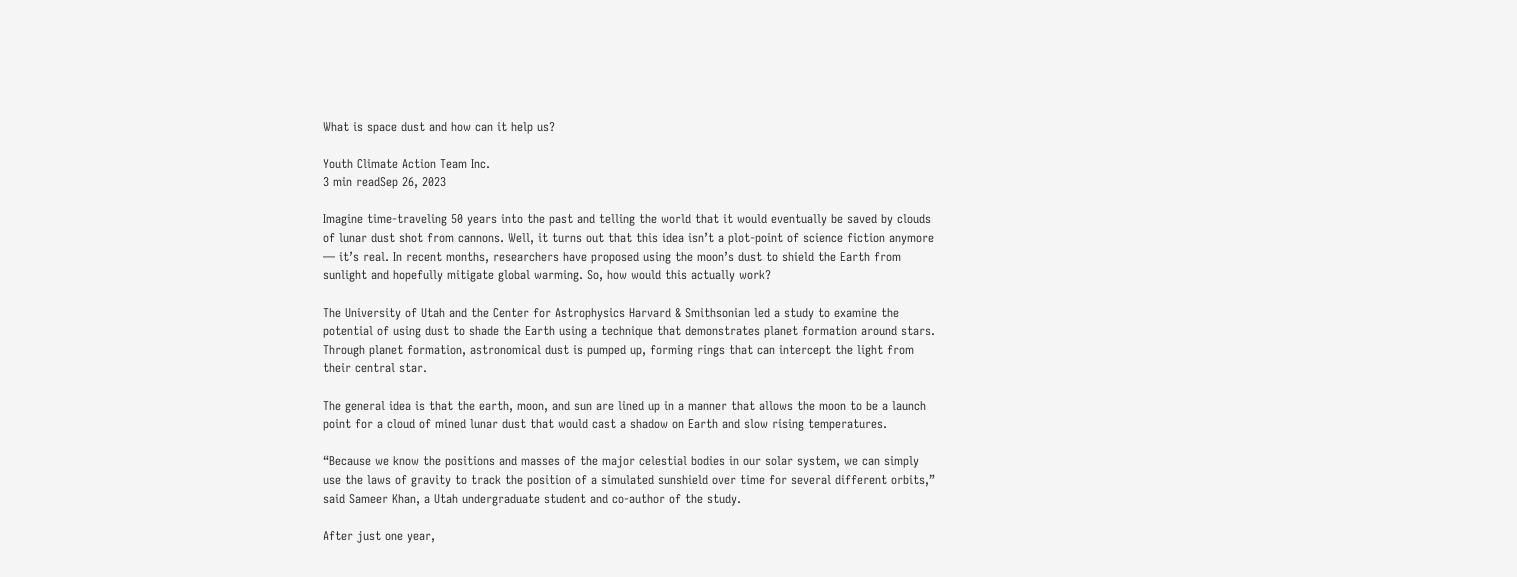What is space dust and how can it help us?

Youth Climate Action Team Inc.
3 min readSep 26, 2023

Imagine time-traveling 50 years into the past and telling the world that it would eventually be saved by clouds of lunar dust shot from cannons. Well, it turns out that this idea isn’t a plot-point of science fiction anymore — it’s real. In recent months, researchers have proposed using the moon’s dust to shield the Earth from sunlight and hopefully mitigate global warming. So, how would this actually work?

The University of Utah and the Center for Astrophysics Harvard & Smithsonian led a study to examine the potential of using dust to shade the Earth using a technique that demonstrates planet formation around stars. Through planet formation, astronomical dust is pumped up, forming rings that can intercept the light from their central star.

The general idea is that the earth, moon, and sun are lined up in a manner that allows the moon to be a launch point for a cloud of mined lunar dust that would cast a shadow on Earth and slow rising temperatures.

“Because we know the positions and masses of the major celestial bodies in our solar system, we can simply use the laws of gravity to track the position of a simulated sunshield over time for several different orbits,” said Sameer Khan, a Utah undergraduate student and co-author of the study.

After just one year,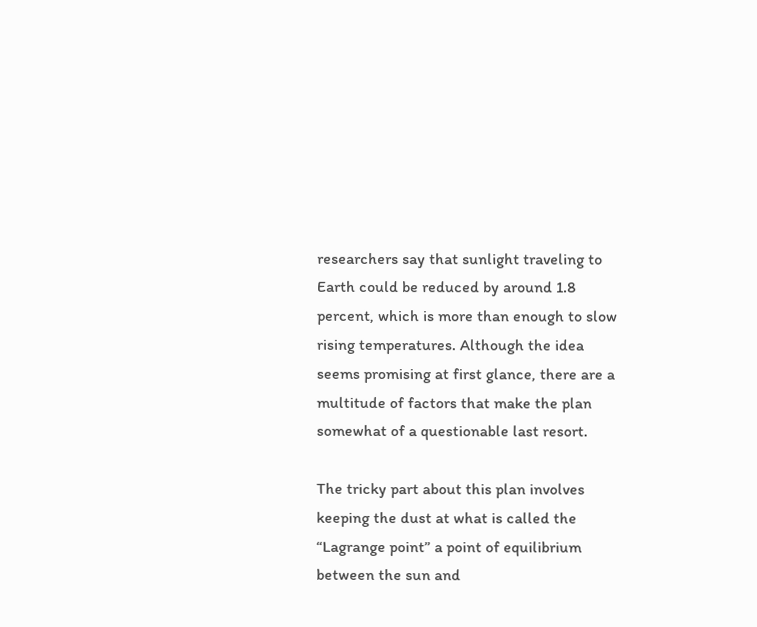researchers say that sunlight traveling to Earth could be reduced by around 1.8 percent, which is more than enough to slow rising temperatures. Although the idea seems promising at first glance, there are a multitude of factors that make the plan somewhat of a questionable last resort.

The tricky part about this plan involves keeping the dust at what is called the “Lagrange point” a point of equilibrium between the sun and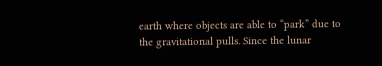earth where objects are able to “park” due to the gravitational pulls. Since the lunar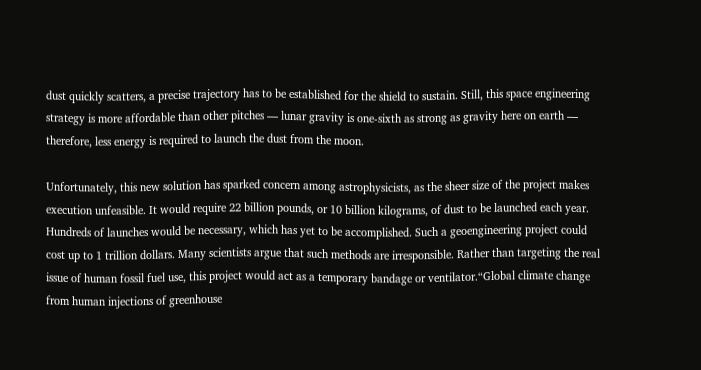dust quickly scatters, a precise trajectory has to be established for the shield to sustain. Still, this space engineering strategy is more affordable than other pitches — lunar gravity is one-sixth as strong as gravity here on earth — therefore, less energy is required to launch the dust from the moon.

Unfortunately, this new solution has sparked concern among astrophysicists, as the sheer size of the project makes execution unfeasible. It would require 22 billion pounds, or 10 billion kilograms, of dust to be launched each year. Hundreds of launches would be necessary, which has yet to be accomplished. Such a geoengineering project could cost up to 1 trillion dollars. Many scientists argue that such methods are irresponsible. Rather than targeting the real issue of human fossil fuel use, this project would act as a temporary bandage or ventilator.“Global climate change from human injections of greenhouse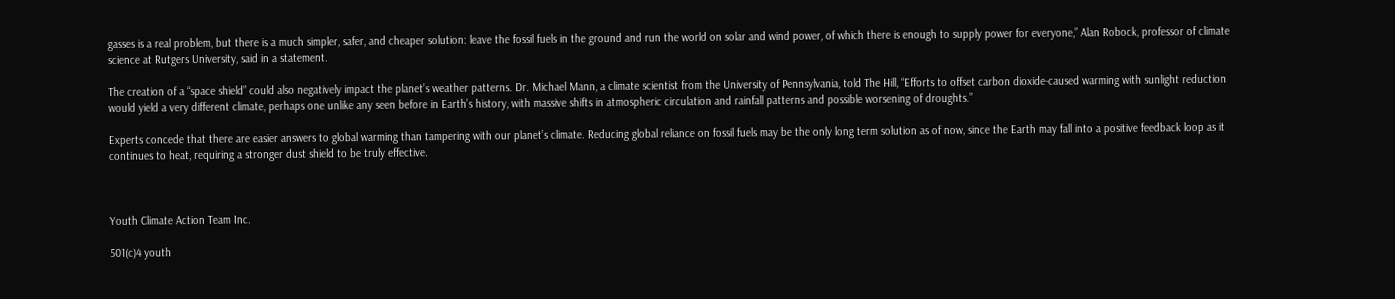gasses is a real problem, but there is a much simpler, safer, and cheaper solution: leave the fossil fuels in the ground and run the world on solar and wind power, of which there is enough to supply power for everyone,” Alan Robock, professor of climate science at Rutgers University, said in a statement.

The creation of a “space shield” could also negatively impact the planet’s weather patterns. Dr. Michael Mann, a climate scientist from the University of Pennsylvania, told The Hill, “Efforts to offset carbon dioxide-caused warming with sunlight reduction would yield a very different climate, perhaps one unlike any seen before in Earth’s history, with massive shifts in atmospheric circulation and rainfall patterns and possible worsening of droughts.”

Experts concede that there are easier answers to global warming than tampering with our planet’s climate. Reducing global reliance on fossil fuels may be the only long term solution as of now, since the Earth may fall into a positive feedback loop as it continues to heat, requiring a stronger dust shield to be truly effective.



Youth Climate Action Team Inc.

501(c)4 youth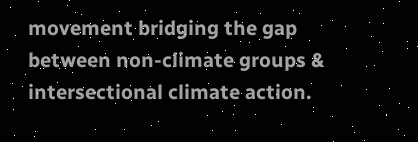movement bridging the gap between non-climate groups & intersectional climate action.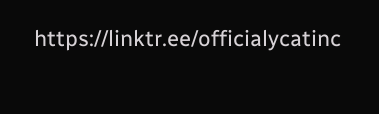https://linktr.ee/officialycatinc